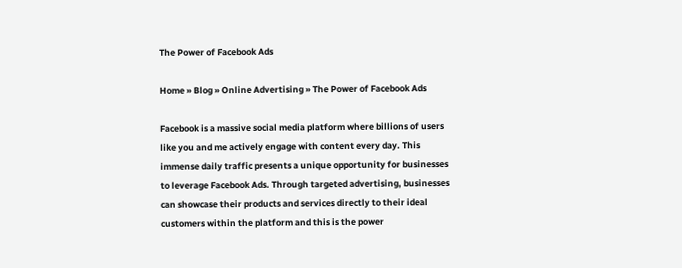The Power of Facebook Ads

Home » Blog » Online Advertising » The Power of Facebook Ads

Facebook is a massive social media platform where billions of users like you and me actively engage with content every day. This immense daily traffic presents a unique opportunity for businesses to leverage Facebook Ads. Through targeted advertising, businesses can showcase their products and services directly to their ideal customers within the platform and this is the power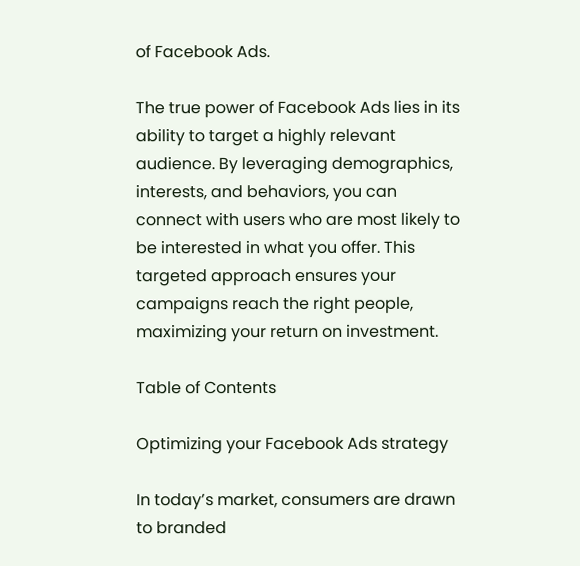of Facebook Ads.

The true power of Facebook Ads lies in its ability to target a highly relevant audience. By leveraging demographics, interests, and behaviors, you can connect with users who are most likely to be interested in what you offer. This targeted approach ensures your campaigns reach the right people, maximizing your return on investment.

Table of Contents

Optimizing your Facebook Ads strategy

In today’s market, consumers are drawn to branded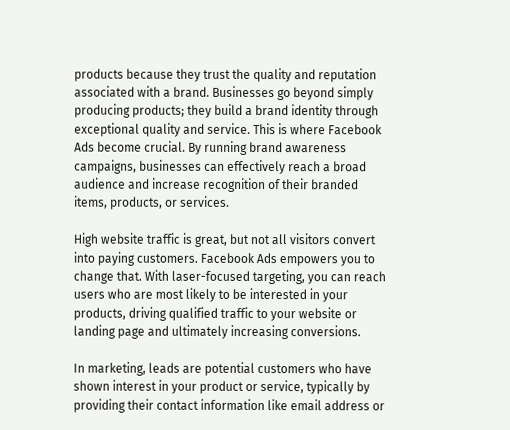products because they trust the quality and reputation associated with a brand. Businesses go beyond simply producing products; they build a brand identity through exceptional quality and service. This is where Facebook Ads become crucial. By running brand awareness campaigns, businesses can effectively reach a broad audience and increase recognition of their branded items, products, or services.

High website traffic is great, but not all visitors convert into paying customers. Facebook Ads empowers you to change that. With laser-focused targeting, you can reach users who are most likely to be interested in your products, driving qualified traffic to your website or landing page and ultimately increasing conversions.

In marketing, leads are potential customers who have shown interest in your product or service, typically by providing their contact information like email address or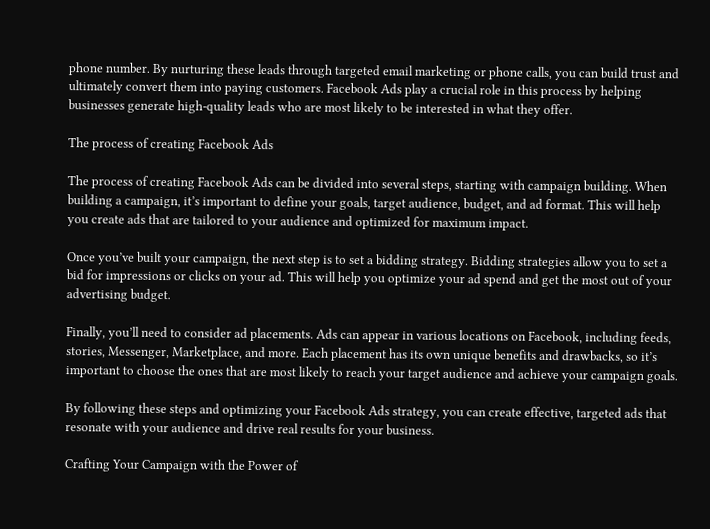phone number. By nurturing these leads through targeted email marketing or phone calls, you can build trust and ultimately convert them into paying customers. Facebook Ads play a crucial role in this process by helping businesses generate high-quality leads who are most likely to be interested in what they offer.

The process of creating Facebook Ads

The process of creating Facebook Ads can be divided into several steps, starting with campaign building. When building a campaign, it’s important to define your goals, target audience, budget, and ad format. This will help you create ads that are tailored to your audience and optimized for maximum impact.

Once you’ve built your campaign, the next step is to set a bidding strategy. Bidding strategies allow you to set a bid for impressions or clicks on your ad. This will help you optimize your ad spend and get the most out of your advertising budget.

Finally, you’ll need to consider ad placements. Ads can appear in various locations on Facebook, including feeds, stories, Messenger, Marketplace, and more. Each placement has its own unique benefits and drawbacks, so it’s important to choose the ones that are most likely to reach your target audience and achieve your campaign goals.

By following these steps and optimizing your Facebook Ads strategy, you can create effective, targeted ads that resonate with your audience and drive real results for your business.

Crafting Your Campaign with the Power of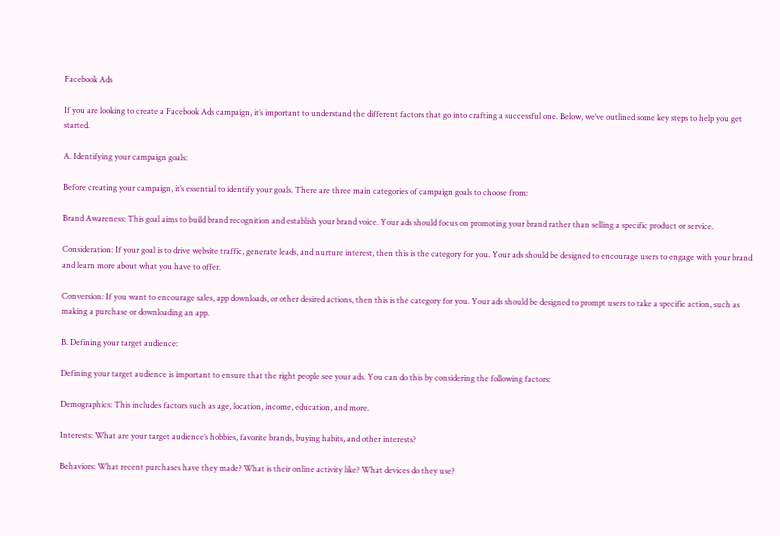Facebook Ads

If you are looking to create a Facebook Ads campaign, it’s important to understand the different factors that go into crafting a successful one. Below, we’ve outlined some key steps to help you get started.

A. Identifying your campaign goals:

Before creating your campaign, it’s essential to identify your goals. There are three main categories of campaign goals to choose from:

Brand Awareness: This goal aims to build brand recognition and establish your brand voice. Your ads should focus on promoting your brand rather than selling a specific product or service.

Consideration: If your goal is to drive website traffic, generate leads, and nurture interest, then this is the category for you. Your ads should be designed to encourage users to engage with your brand and learn more about what you have to offer.

Conversion: If you want to encourage sales, app downloads, or other desired actions, then this is the category for you. Your ads should be designed to prompt users to take a specific action, such as making a purchase or downloading an app.

B. Defining your target audience:

Defining your target audience is important to ensure that the right people see your ads. You can do this by considering the following factors:

Demographics: This includes factors such as age, location, income, education, and more.

Interests: What are your target audience’s hobbies, favorite brands, buying habits, and other interests?

Behaviors: What recent purchases have they made? What is their online activity like? What devices do they use?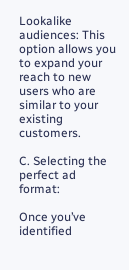Lookalike audiences: This option allows you to expand your reach to new users who are similar to your existing customers.

C. Selecting the perfect ad format:

Once you’ve identified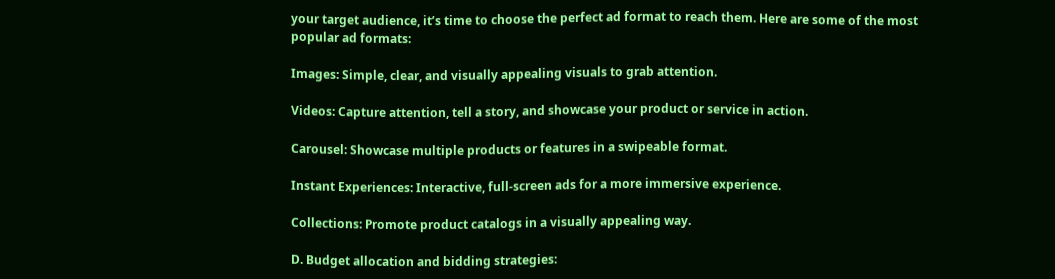your target audience, it’s time to choose the perfect ad format to reach them. Here are some of the most popular ad formats:

Images: Simple, clear, and visually appealing visuals to grab attention.

Videos: Capture attention, tell a story, and showcase your product or service in action.

Carousel: Showcase multiple products or features in a swipeable format.

Instant Experiences: Interactive, full-screen ads for a more immersive experience.

Collections: Promote product catalogs in a visually appealing way.

D. Budget allocation and bidding strategies: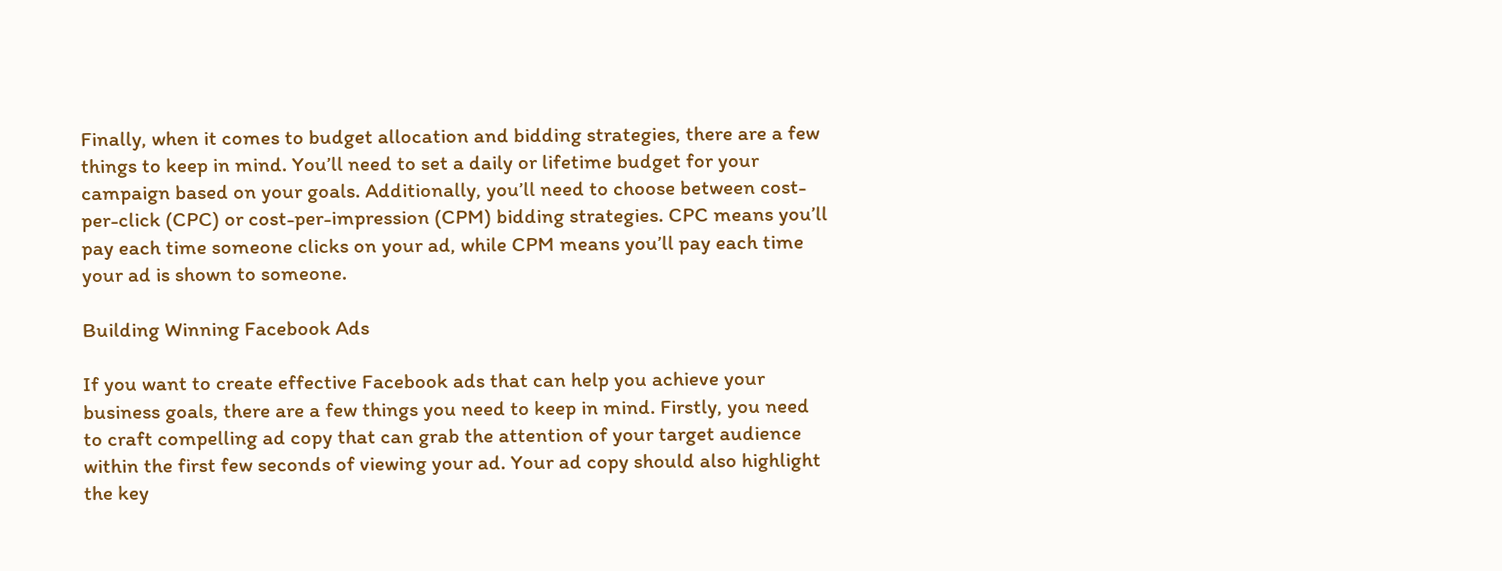Finally, when it comes to budget allocation and bidding strategies, there are a few things to keep in mind. You’ll need to set a daily or lifetime budget for your campaign based on your goals. Additionally, you’ll need to choose between cost-per-click (CPC) or cost-per-impression (CPM) bidding strategies. CPC means you’ll pay each time someone clicks on your ad, while CPM means you’ll pay each time your ad is shown to someone.

Building Winning Facebook Ads

If you want to create effective Facebook ads that can help you achieve your business goals, there are a few things you need to keep in mind. Firstly, you need to craft compelling ad copy that can grab the attention of your target audience within the first few seconds of viewing your ad. Your ad copy should also highlight the key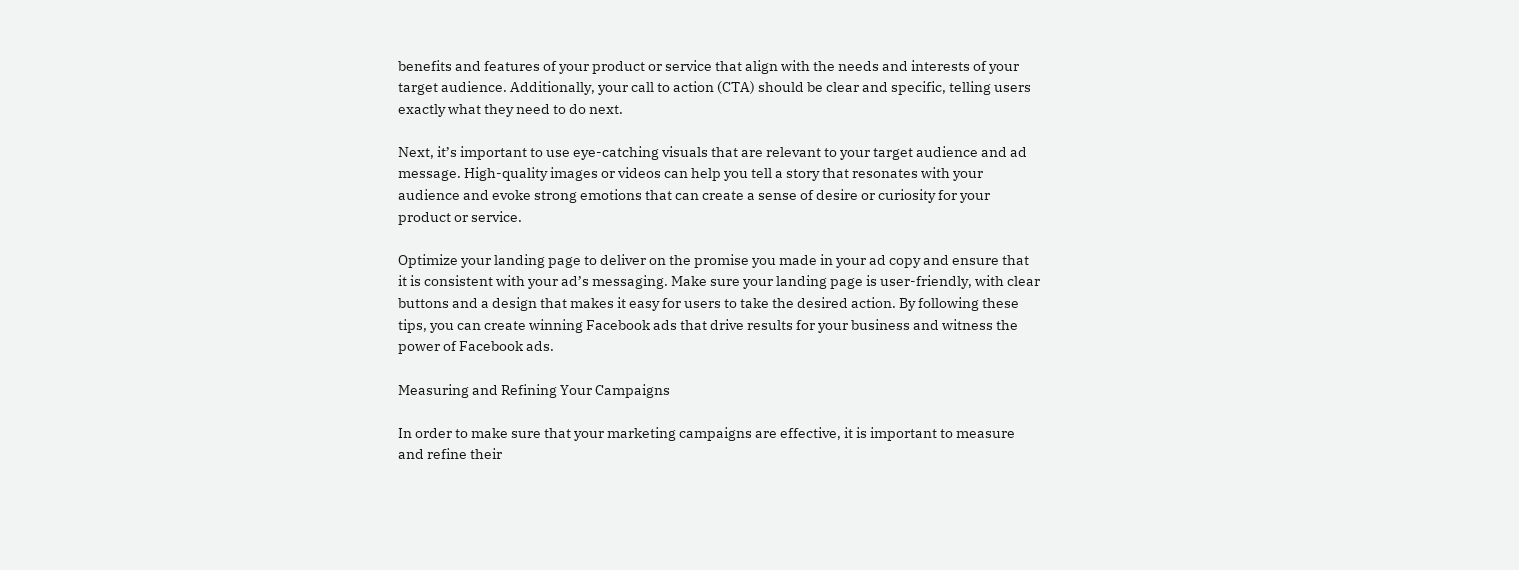benefits and features of your product or service that align with the needs and interests of your target audience. Additionally, your call to action (CTA) should be clear and specific, telling users exactly what they need to do next.

Next, it’s important to use eye-catching visuals that are relevant to your target audience and ad message. High-quality images or videos can help you tell a story that resonates with your audience and evoke strong emotions that can create a sense of desire or curiosity for your product or service.

Optimize your landing page to deliver on the promise you made in your ad copy and ensure that it is consistent with your ad’s messaging. Make sure your landing page is user-friendly, with clear buttons and a design that makes it easy for users to take the desired action. By following these tips, you can create winning Facebook ads that drive results for your business and witness the power of Facebook ads.

Measuring and Refining Your Campaigns

In order to make sure that your marketing campaigns are effective, it is important to measure and refine their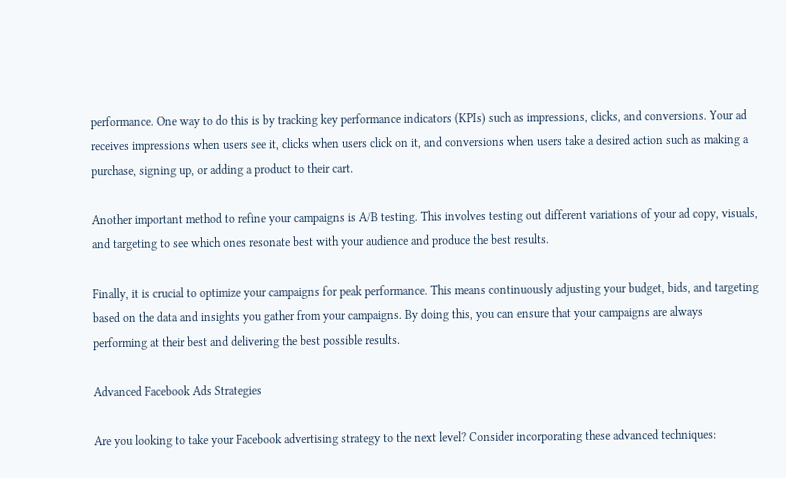performance. One way to do this is by tracking key performance indicators (KPIs) such as impressions, clicks, and conversions. Your ad receives impressions when users see it, clicks when users click on it, and conversions when users take a desired action such as making a purchase, signing up, or adding a product to their cart.

Another important method to refine your campaigns is A/B testing. This involves testing out different variations of your ad copy, visuals, and targeting to see which ones resonate best with your audience and produce the best results.

Finally, it is crucial to optimize your campaigns for peak performance. This means continuously adjusting your budget, bids, and targeting based on the data and insights you gather from your campaigns. By doing this, you can ensure that your campaigns are always performing at their best and delivering the best possible results.

Advanced Facebook Ads Strategies

Are you looking to take your Facebook advertising strategy to the next level? Consider incorporating these advanced techniques: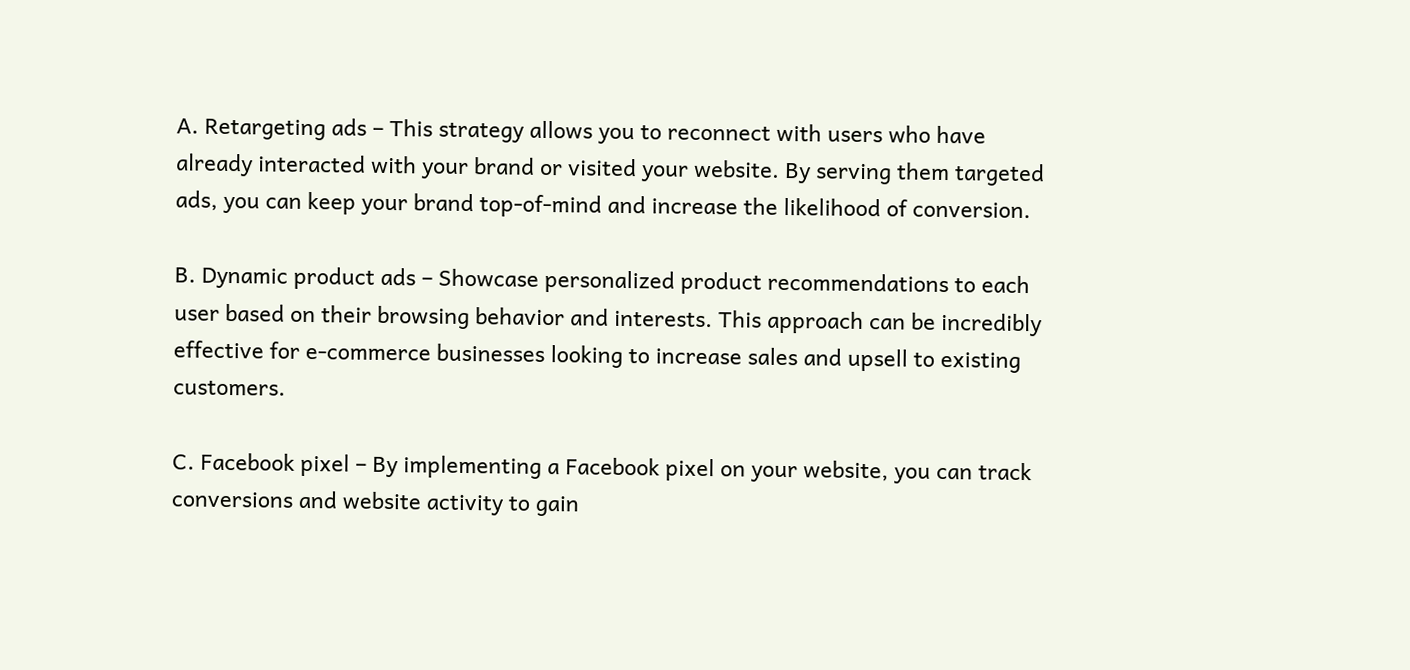A. Retargeting ads – This strategy allows you to reconnect with users who have already interacted with your brand or visited your website. By serving them targeted ads, you can keep your brand top-of-mind and increase the likelihood of conversion.

B. Dynamic product ads – Showcase personalized product recommendations to each user based on their browsing behavior and interests. This approach can be incredibly effective for e-commerce businesses looking to increase sales and upsell to existing customers.

C. Facebook pixel – By implementing a Facebook pixel on your website, you can track conversions and website activity to gain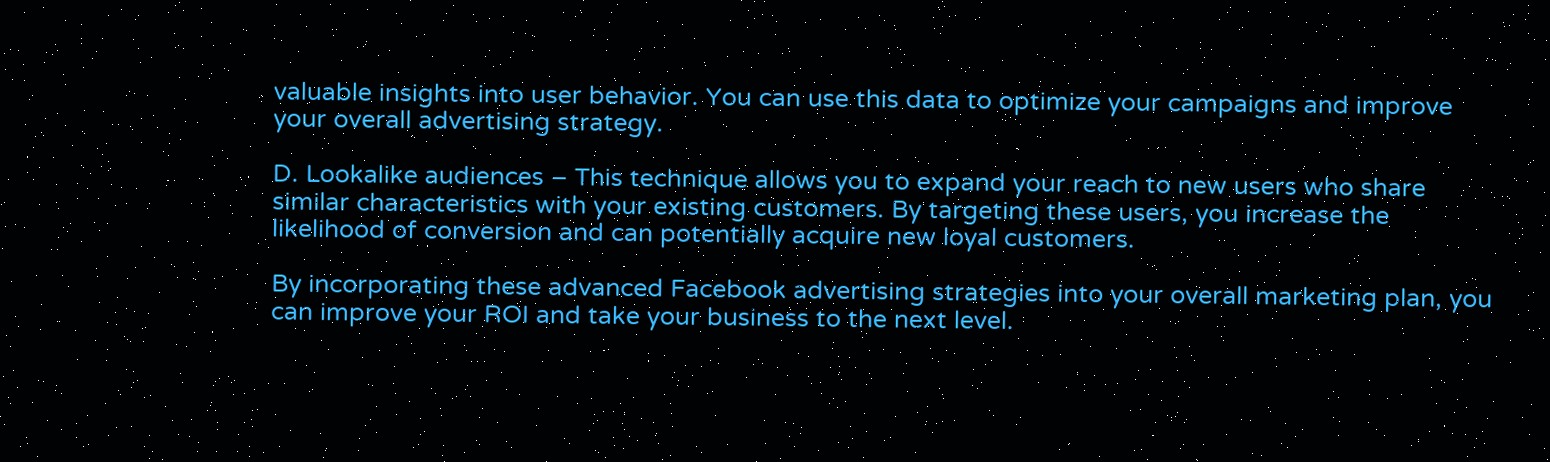valuable insights into user behavior. You can use this data to optimize your campaigns and improve your overall advertising strategy.

D. Lookalike audiences – This technique allows you to expand your reach to new users who share similar characteristics with your existing customers. By targeting these users, you increase the likelihood of conversion and can potentially acquire new loyal customers.

By incorporating these advanced Facebook advertising strategies into your overall marketing plan, you can improve your ROI and take your business to the next level.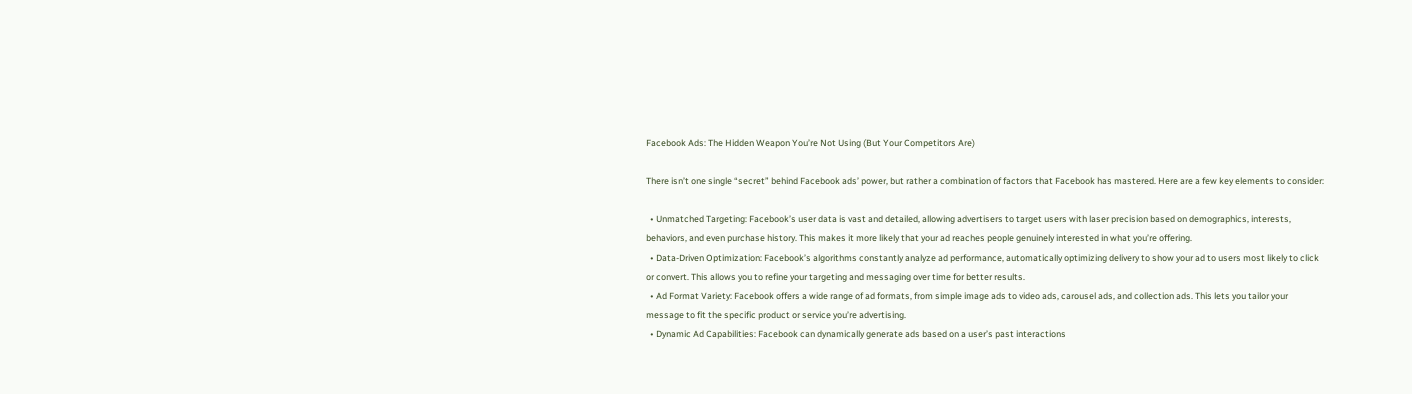Facebook Ads: The Hidden Weapon You’re Not Using (But Your Competitors Are)

There isn’t one single “secret” behind Facebook ads’ power, but rather a combination of factors that Facebook has mastered. Here are a few key elements to consider:

  • Unmatched Targeting: Facebook’s user data is vast and detailed, allowing advertisers to target users with laser precision based on demographics, interests, behaviors, and even purchase history. This makes it more likely that your ad reaches people genuinely interested in what you’re offering.
  • Data-Driven Optimization: Facebook’s algorithms constantly analyze ad performance, automatically optimizing delivery to show your ad to users most likely to click or convert. This allows you to refine your targeting and messaging over time for better results.
  • Ad Format Variety: Facebook offers a wide range of ad formats, from simple image ads to video ads, carousel ads, and collection ads. This lets you tailor your message to fit the specific product or service you’re advertising.
  • Dynamic Ad Capabilities: Facebook can dynamically generate ads based on a user’s past interactions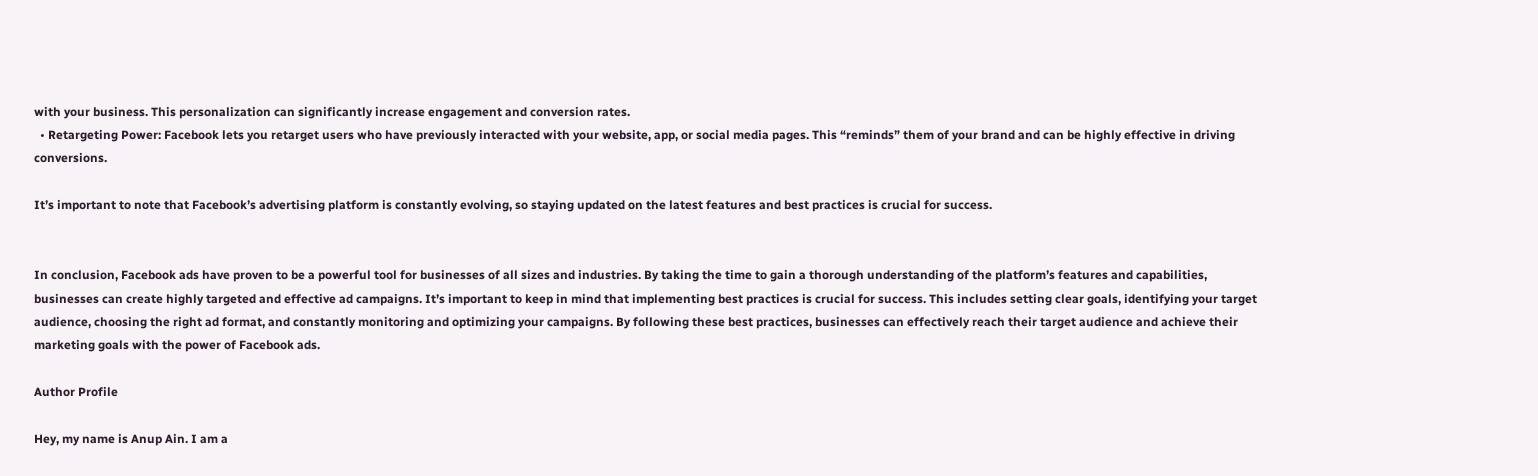with your business. This personalization can significantly increase engagement and conversion rates.
  • Retargeting Power: Facebook lets you retarget users who have previously interacted with your website, app, or social media pages. This “reminds” them of your brand and can be highly effective in driving conversions.

It’s important to note that Facebook’s advertising platform is constantly evolving, so staying updated on the latest features and best practices is crucial for success.


In conclusion, Facebook ads have proven to be a powerful tool for businesses of all sizes and industries. By taking the time to gain a thorough understanding of the platform’s features and capabilities, businesses can create highly targeted and effective ad campaigns. It’s important to keep in mind that implementing best practices is crucial for success. This includes setting clear goals, identifying your target audience, choosing the right ad format, and constantly monitoring and optimizing your campaigns. By following these best practices, businesses can effectively reach their target audience and achieve their marketing goals with the power of Facebook ads.

Author Profile

Hey, my name is Anup Ain. I am a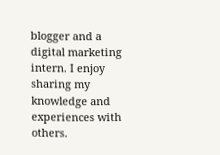blogger and a digital marketing intern. I enjoy sharing my knowledge and experiences with others.